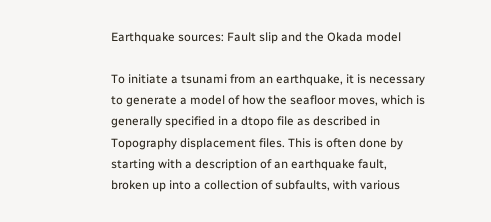Earthquake sources: Fault slip and the Okada model

To initiate a tsunami from an earthquake, it is necessary to generate a model of how the seafloor moves, which is generally specified in a dtopo file as described in Topography displacement files. This is often done by starting with a description of an earthquake fault, broken up into a collection of subfaults, with various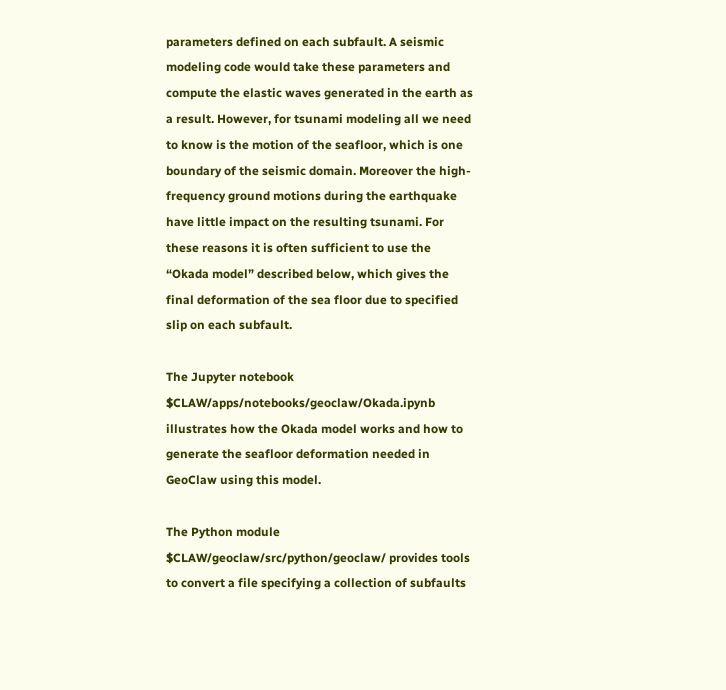parameters defined on each subfault. A seismic modeling code would take these parameters and compute the elastic waves generated in the earth as a result. However, for tsunami modeling all we need to know is the motion of the seafloor, which is one boundary of the seismic domain. Moreover the high-frequency ground motions during the earthquake have little impact on the resulting tsunami. For these reasons it is often sufficient to use the “Okada model” described below, which gives the final deformation of the sea floor due to specified slip on each subfault.

The Jupyter notebook $CLAW/apps/notebooks/geoclaw/Okada.ipynb illustrates how the Okada model works and how to generate the seafloor deformation needed in GeoClaw using this model.

The Python module $CLAW/geoclaw/src/python/geoclaw/ provides tools to convert a file specifying a collection of subfaults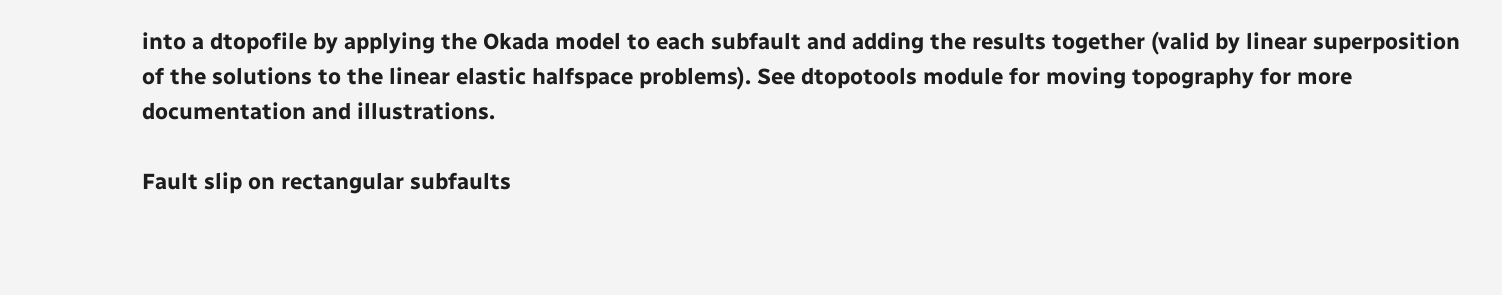into a dtopofile by applying the Okada model to each subfault and adding the results together (valid by linear superposition of the solutions to the linear elastic halfspace problems). See dtopotools module for moving topography for more documentation and illustrations.

Fault slip on rectangular subfaults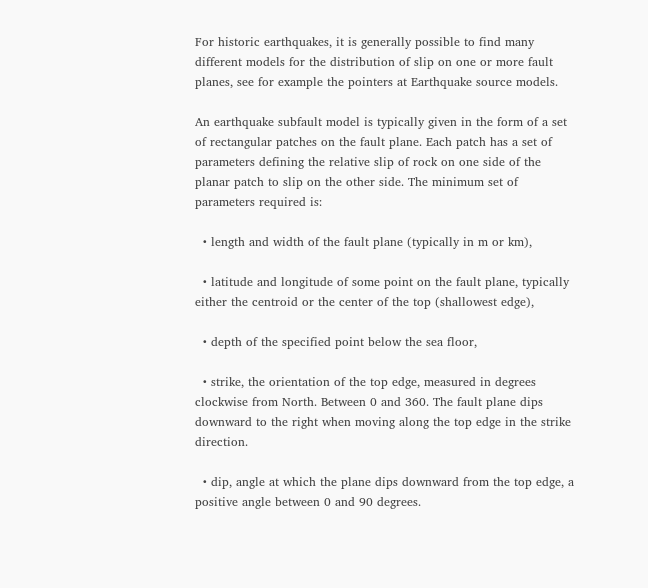For historic earthquakes, it is generally possible to find many different models for the distribution of slip on one or more fault planes, see for example the pointers at Earthquake source models.

An earthquake subfault model is typically given in the form of a set of rectangular patches on the fault plane. Each patch has a set of parameters defining the relative slip of rock on one side of the planar patch to slip on the other side. The minimum set of parameters required is:

  • length and width of the fault plane (typically in m or km),

  • latitude and longitude of some point on the fault plane, typically either the centroid or the center of the top (shallowest edge),

  • depth of the specified point below the sea floor,

  • strike, the orientation of the top edge, measured in degrees clockwise from North. Between 0 and 360. The fault plane dips downward to the right when moving along the top edge in the strike direction.

  • dip, angle at which the plane dips downward from the top edge, a positive angle between 0 and 90 degrees.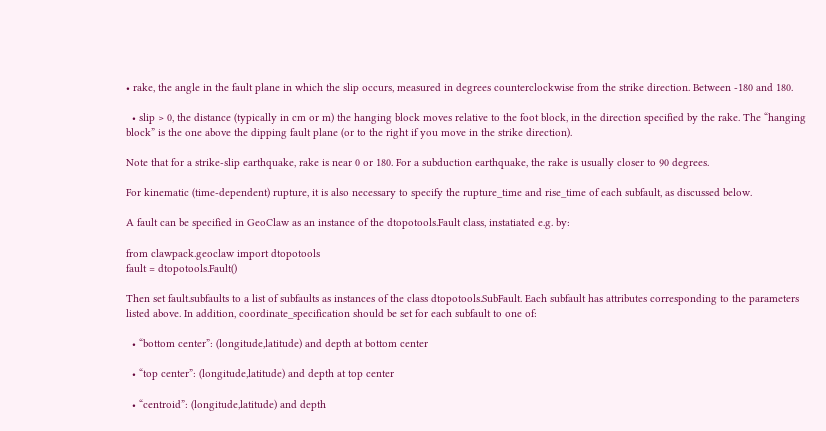• rake, the angle in the fault plane in which the slip occurs, measured in degrees counterclockwise from the strike direction. Between -180 and 180.

  • slip > 0, the distance (typically in cm or m) the hanging block moves relative to the foot block, in the direction specified by the rake. The “hanging block” is the one above the dipping fault plane (or to the right if you move in the strike direction).

Note that for a strike-slip earthquake, rake is near 0 or 180. For a subduction earthquake, the rake is usually closer to 90 degrees.

For kinematic (time-dependent) rupture, it is also necessary to specify the rupture_time and rise_time of each subfault, as discussed below.

A fault can be specified in GeoClaw as an instance of the dtopotools.Fault class, instatiated e.g. by:

from clawpack.geoclaw import dtopotools
fault = dtopotools.Fault()

Then set fault.subfaults to a list of subfaults as instances of the class dtopotools.SubFault. Each subfault has attributes corresponding to the parameters listed above. In addition, coordinate_specification should be set for each subfault to one of:

  • “bottom center”: (longitude,latitude) and depth at bottom center

  • “top center”: (longitude,latitude) and depth at top center

  • “centroid”: (longitude,latitude) and depth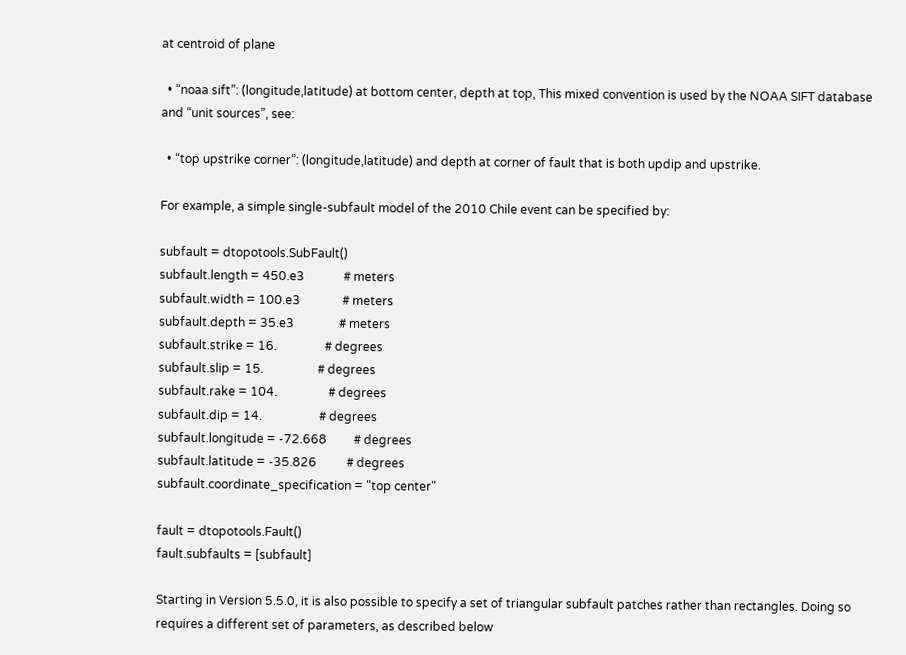at centroid of plane

  • “noaa sift”: (longitude,latitude) at bottom center, depth at top, This mixed convention is used by the NOAA SIFT database and “unit sources”, see:

  • “top upstrike corner”: (longitude,latitude) and depth at corner of fault that is both updip and upstrike.

For example, a simple single-subfault model of the 2010 Chile event can be specified by:

subfault = dtopotools.SubFault()
subfault.length = 450.e3             # meters
subfault.width = 100.e3              # meters
subfault.depth = 35.e3               # meters
subfault.strike = 16.                # degrees
subfault.slip = 15.                  # degrees
subfault.rake = 104.                 # degrees
subfault.dip = 14.                   # degrees
subfault.longitude = -72.668         # degrees
subfault.latitude = -35.826          # degrees
subfault.coordinate_specification = "top center"

fault = dtopotools.Fault()
fault.subfaults = [subfault]

Starting in Version 5.5.0, it is also possible to specify a set of triangular subfault patches rather than rectangles. Doing so requires a different set of parameters, as described below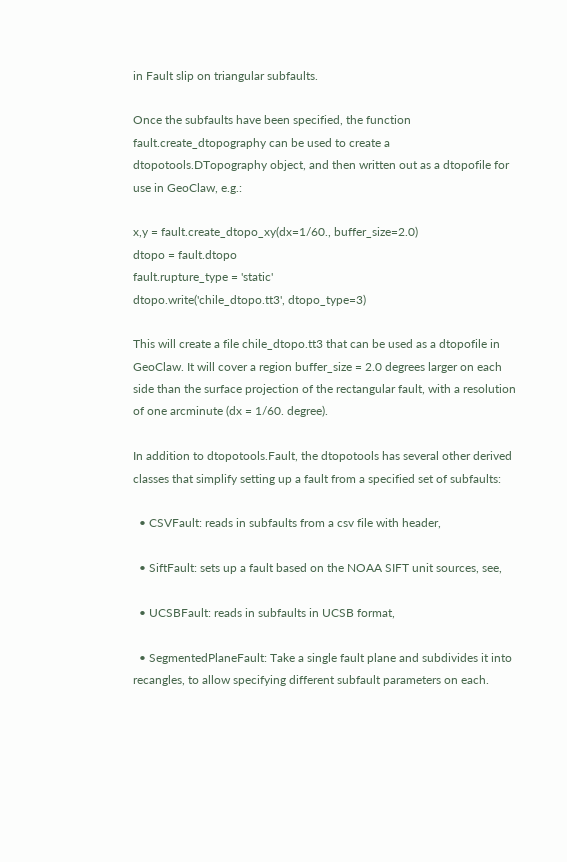in Fault slip on triangular subfaults.

Once the subfaults have been specified, the function fault.create_dtopography can be used to create a dtopotools.DTopography object, and then written out as a dtopofile for use in GeoClaw, e.g.:

x,y = fault.create_dtopo_xy(dx=1/60., buffer_size=2.0)
dtopo = fault.dtopo
fault.rupture_type = 'static'
dtopo.write('chile_dtopo.tt3', dtopo_type=3)

This will create a file chile_dtopo.tt3 that can be used as a dtopofile in GeoClaw. It will cover a region buffer_size = 2.0 degrees larger on each side than the surface projection of the rectangular fault, with a resolution of one arcminute (dx = 1/60. degree).

In addition to dtopotools.Fault, the dtopotools has several other derived classes that simplify setting up a fault from a specified set of subfaults:

  • CSVFault: reads in subfaults from a csv file with header,

  • SiftFault: sets up a fault based on the NOAA SIFT unit sources, see,

  • UCSBFault: reads in subfaults in UCSB format,

  • SegmentedPlaneFault: Take a single fault plane and subdivides it into recangles, to allow specifying different subfault parameters on each.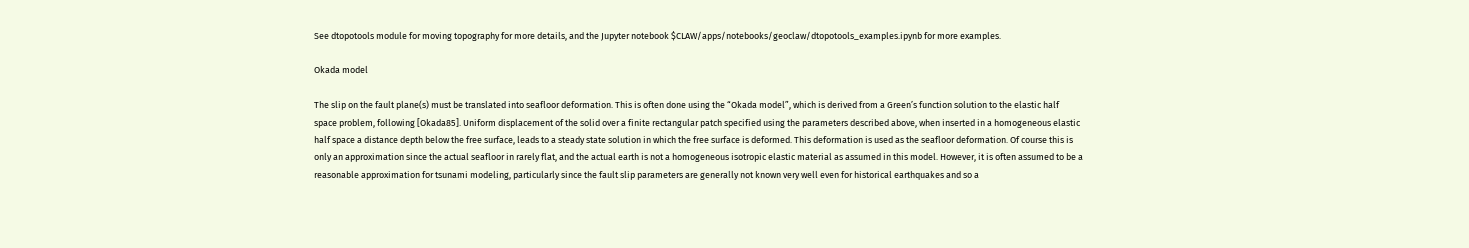See dtopotools module for moving topography for more details, and the Jupyter notebook $CLAW/apps/notebooks/geoclaw/dtopotools_examples.ipynb for more examples.

Okada model

The slip on the fault plane(s) must be translated into seafloor deformation. This is often done using the “Okada model”, which is derived from a Green’s function solution to the elastic half space problem, following [Okada85]. Uniform displacement of the solid over a finite rectangular patch specified using the parameters described above, when inserted in a homogeneous elastic half space a distance depth below the free surface, leads to a steady state solution in which the free surface is deformed. This deformation is used as the seafloor deformation. Of course this is only an approximation since the actual seafloor in rarely flat, and the actual earth is not a homogeneous isotropic elastic material as assumed in this model. However, it is often assumed to be a reasonable approximation for tsunami modeling, particularly since the fault slip parameters are generally not known very well even for historical earthquakes and so a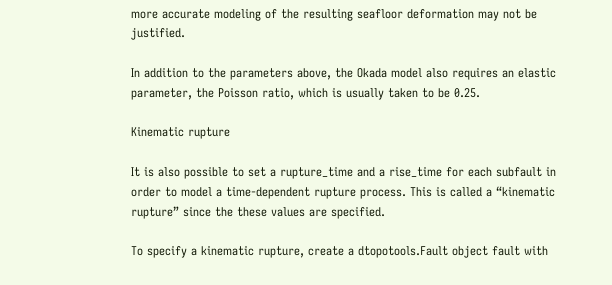more accurate modeling of the resulting seafloor deformation may not be justified.

In addition to the parameters above, the Okada model also requires an elastic parameter, the Poisson ratio, which is usually taken to be 0.25.

Kinematic rupture

It is also possible to set a rupture_time and a rise_time for each subfault in order to model a time-dependent rupture process. This is called a “kinematic rupture” since the these values are specified.

To specify a kinematic rupture, create a dtopotools.Fault object fault with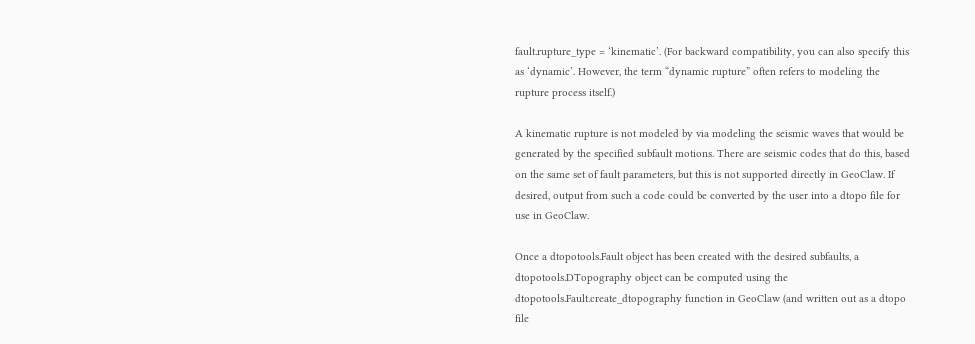fault.rupture_type = ‘kinematic’. (For backward compatibility, you can also specify this as ‘dynamic’. However, the term “dynamic rupture” often refers to modeling the rupture process itself.)

A kinematic rupture is not modeled by via modeling the seismic waves that would be generated by the specified subfault motions. There are seismic codes that do this, based on the same set of fault parameters, but this is not supported directly in GeoClaw. If desired, output from such a code could be converted by the user into a dtopo file for use in GeoClaw.

Once a dtopotools.Fault object has been created with the desired subfaults, a dtopotools.DTopography object can be computed using the dtopotools.Fault.create_dtopography function in GeoClaw (and written out as a dtopo file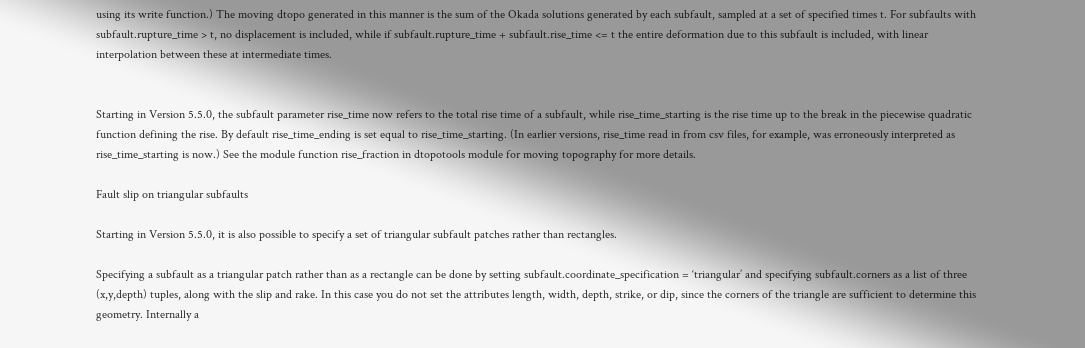using its write function.) The moving dtopo generated in this manner is the sum of the Okada solutions generated by each subfault, sampled at a set of specified times t. For subfaults with subfault.rupture_time > t, no displacement is included, while if subfault.rupture_time + subfault.rise_time <= t the entire deformation due to this subfault is included, with linear interpolation between these at intermediate times.


Starting in Version 5.5.0, the subfault parameter rise_time now refers to the total rise time of a subfault, while rise_time_starting is the rise time up to the break in the piecewise quadratic function defining the rise. By default rise_time_ending is set equal to rise_time_starting. (In earlier versions, rise_time read in from csv files, for example, was erroneously interpreted as rise_time_starting is now.) See the module function rise_fraction in dtopotools module for moving topography for more details.

Fault slip on triangular subfaults

Starting in Version 5.5.0, it is also possible to specify a set of triangular subfault patches rather than rectangles.

Specifying a subfault as a triangular patch rather than as a rectangle can be done by setting subfault.coordinate_specification = ‘triangular’ and specifying subfault.corners as a list of three (x,y,depth) tuples, along with the slip and rake. In this case you do not set the attributes length, width, depth, strike, or dip, since the corners of the triangle are sufficient to determine this geometry. Internally a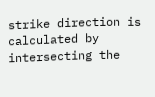strike direction is calculated by intersecting the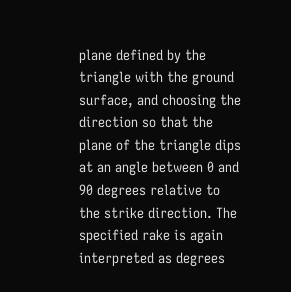plane defined by the triangle with the ground surface, and choosing the direction so that the plane of the triangle dips at an angle between 0 and 90 degrees relative to the strike direction. The specified rake is again interpreted as degrees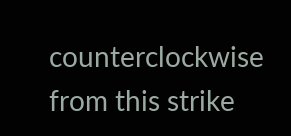counterclockwise from this strike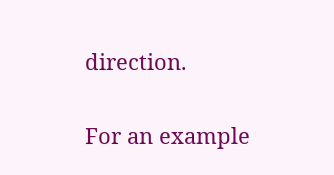direction.

For an example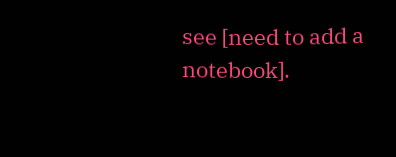see [need to add a notebook].